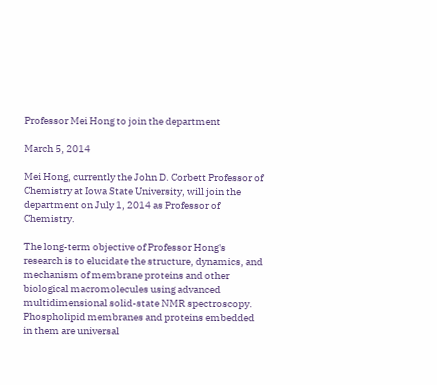Professor Mei Hong to join the department

March 5, 2014

Mei Hong, currently the John D. Corbett Professor of Chemistry at Iowa State University, will join the department on July 1, 2014 as Professor of Chemistry.

The long-term objective of Professor Hong's research is to elucidate the structure, dynamics, and mechanism of membrane proteins and other biological macromolecules using advanced multidimensional solid-state NMR spectroscopy. Phospholipid membranes and proteins embedded in them are universal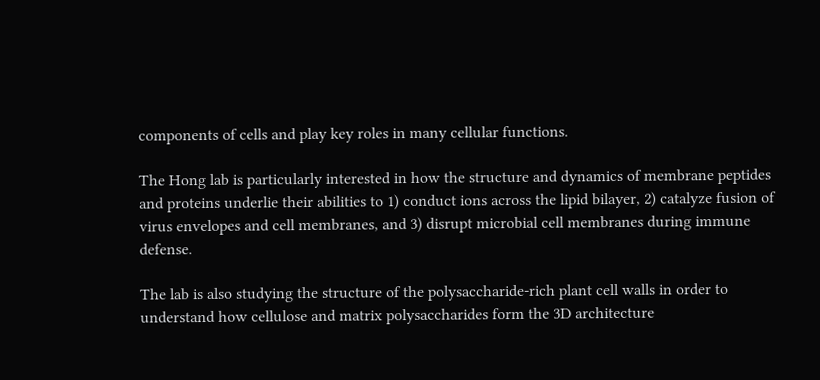components of cells and play key roles in many cellular functions.

The Hong lab is particularly interested in how the structure and dynamics of membrane peptides and proteins underlie their abilities to 1) conduct ions across the lipid bilayer, 2) catalyze fusion of virus envelopes and cell membranes, and 3) disrupt microbial cell membranes during immune defense.

The lab is also studying the structure of the polysaccharide-rich plant cell walls in order to understand how cellulose and matrix polysaccharides form the 3D architecture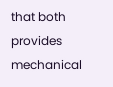that both provides mechanical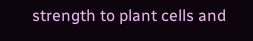strength to plant cells and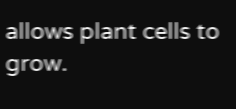allows plant cells to grow.